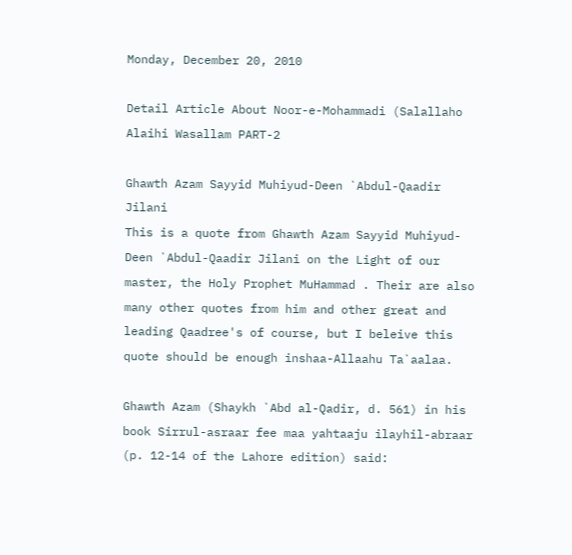Monday, December 20, 2010

Detail Article About Noor-e-Mohammadi (Salallaho Alaihi Wasallam PART-2

Ghawth Azam Sayyid Muhiyud-Deen `Abdul-Qaadir Jilani
This is a quote from Ghawth Azam Sayyid Muhiyud-Deen `Abdul-Qaadir Jilani on the Light of our master, the Holy Prophet MuHammad . Their are also many other quotes from him and other great and leading Qaadree's of course, but I beleive this quote should be enough inshaa-Allaahu Ta`aalaa.

Ghawth Azam (Shaykh `Abd al-Qadir, d. 561) in his book Sirrul-asraar fee maa yahtaaju ilayhil-abraar (p. 12-14 of the Lahore edition) said: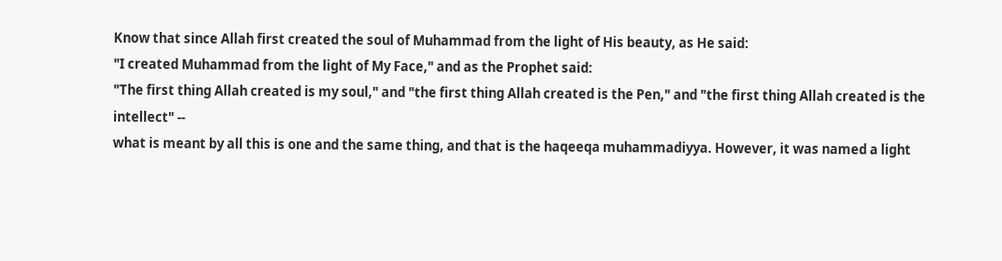Know that since Allah first created the soul of Muhammad from the light of His beauty, as He said:
"I created Muhammad from the light of My Face," and as the Prophet said:
"The first thing Allah created is my soul," and "the first thing Allah created is the Pen," and "the first thing Allah created is the intellect" --
what is meant by all this is one and the same thing, and that is the haqeeqa muhammadiyya. However, it was named a light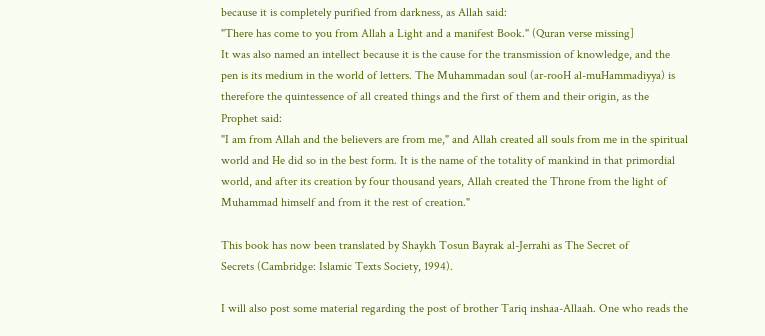because it is completely purified from darkness, as Allah said:
"There has come to you from Allah a Light and a manifest Book." (Quran verse missing]
It was also named an intellect because it is the cause for the transmission of knowledge, and the
pen is its medium in the world of letters. The Muhammadan soul (ar-rooH al-muHammadiyya) is therefore the quintessence of all created things and the first of them and their origin, as the Prophet said:
"I am from Allah and the believers are from me," and Allah created all souls from me in the spiritual world and He did so in the best form. It is the name of the totality of mankind in that primordial world, and after its creation by four thousand years, Allah created the Throne from the light of Muhammad himself and from it the rest of creation."

This book has now been translated by Shaykh Tosun Bayrak al-Jerrahi as The Secret of
Secrets (Cambridge: Islamic Texts Society, 1994).

I will also post some material regarding the post of brother Tariq inshaa-Allaah. One who reads the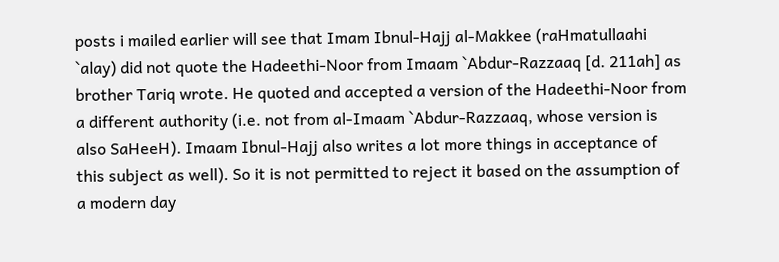posts i mailed earlier will see that Imam Ibnul-Hajj al-Makkee (raHmatullaahi `alay) did not quote the Hadeethi-Noor from Imaam `Abdur-Razzaaq [d. 211ah] as brother Tariq wrote. He quoted and accepted a version of the Hadeethi-Noor from a different authority (i.e. not from al-Imaam `Abdur-Razzaaq, whose version is also SaHeeH). Imaam Ibnul-Hajj also writes a lot more things in acceptance of this subject as well). So it is not permitted to reject it based on the assumption of a modern day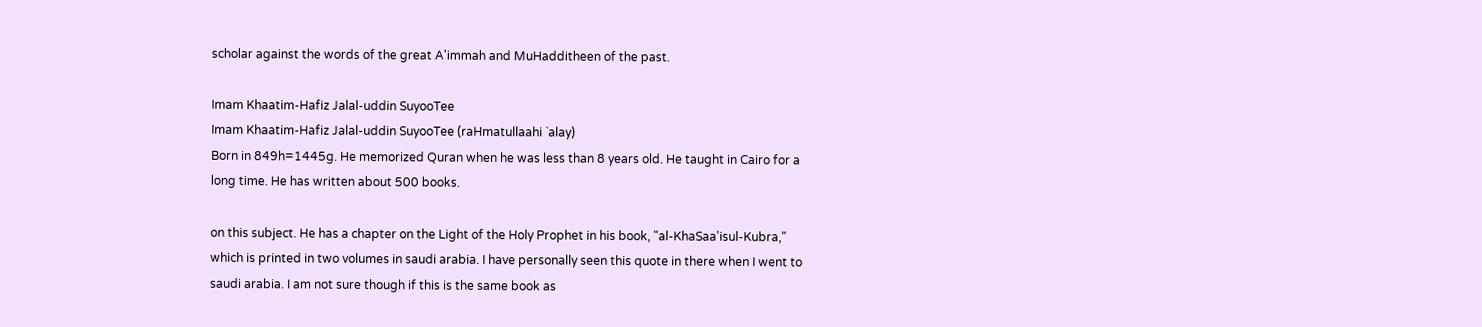scholar against the words of the great A'immah and MuHadditheen of the past.

Imam Khaatim-Hafiz Jalal-uddin SuyooTee
Imam Khaatim-Hafiz Jalal-uddin SuyooTee (raHmatullaahi `alay)
Born in 849h=1445g. He memorized Quran when he was less than 8 years old. He taught in Cairo for a long time. He has written about 500 books.

on this subject. He has a chapter on the Light of the Holy Prophet in his book, "al-KhaSaa'isul-Kubra," which is printed in two volumes in saudi arabia. I have personally seen this quote in there when I went to saudi arabia. I am not sure though if this is the same book as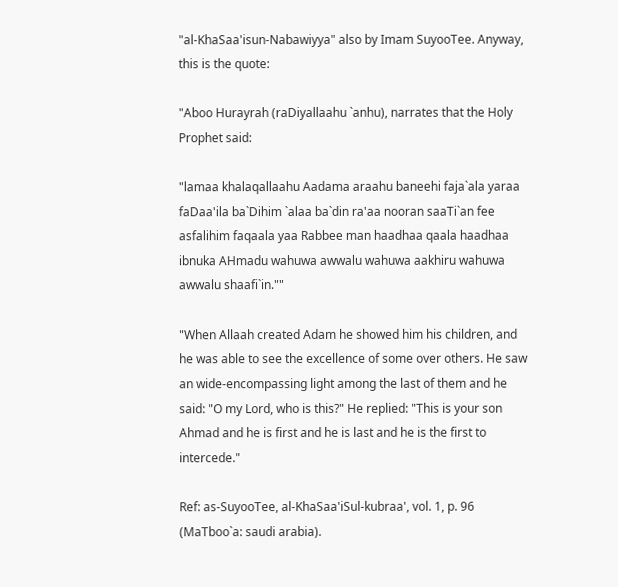"al-KhaSaa'isun-Nabawiyya" also by Imam SuyooTee. Anyway, this is the quote:

"Aboo Hurayrah (raDiyallaahu `anhu), narrates that the Holy Prophet said:

"lamaa khalaqallaahu Aadama araahu baneehi faja`ala yaraa faDaa'ila ba`Dihim `alaa ba`din ra'aa nooran saaTi`an fee asfalihim faqaala yaa Rabbee man haadhaa qaala haadhaa ibnuka AHmadu wahuwa awwalu wahuwa aakhiru wahuwa awwalu shaafi`in.""

"When Allaah created Adam he showed him his children, and he was able to see the excellence of some over others. He saw an wide-encompassing light among the last of them and he said: "O my Lord, who is this?" He replied: "This is your son Ahmad and he is first and he is last and he is the first to intercede."

Ref: as-SuyooTee, al-KhaSaa'iSul-kubraa', vol. 1, p. 96 (MaTboo`a: saudi arabia).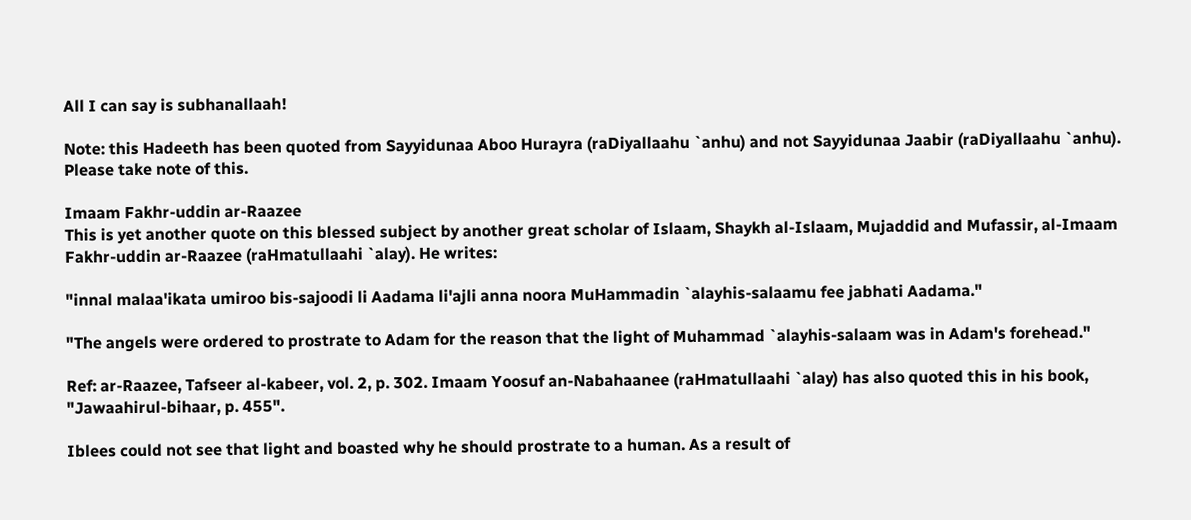All I can say is subhanallaah!

Note: this Hadeeth has been quoted from Sayyidunaa Aboo Hurayra (raDiyallaahu `anhu) and not Sayyidunaa Jaabir (raDiyallaahu `anhu). Please take note of this.

Imaam Fakhr-uddin ar-Raazee
This is yet another quote on this blessed subject by another great scholar of Islaam, Shaykh al-Islaam, Mujaddid and Mufassir, al-Imaam Fakhr-uddin ar-Raazee (raHmatullaahi `alay). He writes:

"innal malaa'ikata umiroo bis-sajoodi li Aadama li'ajli anna noora MuHammadin `alayhis-salaamu fee jabhati Aadama."

"The angels were ordered to prostrate to Adam for the reason that the light of Muhammad `alayhis-salaam was in Adam's forehead."

Ref: ar-Raazee, Tafseer al-kabeer, vol. 2, p. 302. Imaam Yoosuf an-Nabahaanee (raHmatullaahi `alay) has also quoted this in his book, "Jawaahirul-bihaar, p. 455".

Iblees could not see that light and boasted why he should prostrate to a human. As a result of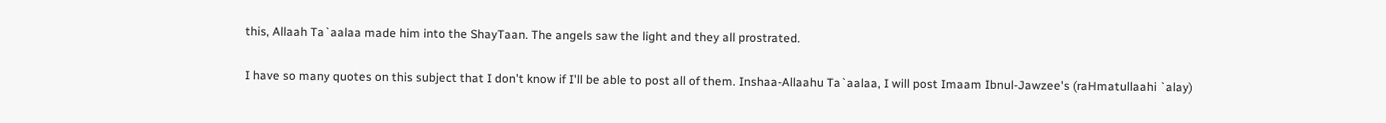this, Allaah Ta`aalaa made him into the ShayTaan. The angels saw the light and they all prostrated.

I have so many quotes on this subject that I don't know if I'll be able to post all of them. Inshaa-Allaahu Ta`aalaa, I will post Imaam Ibnul-Jawzee's (raHmatullaahi `alay)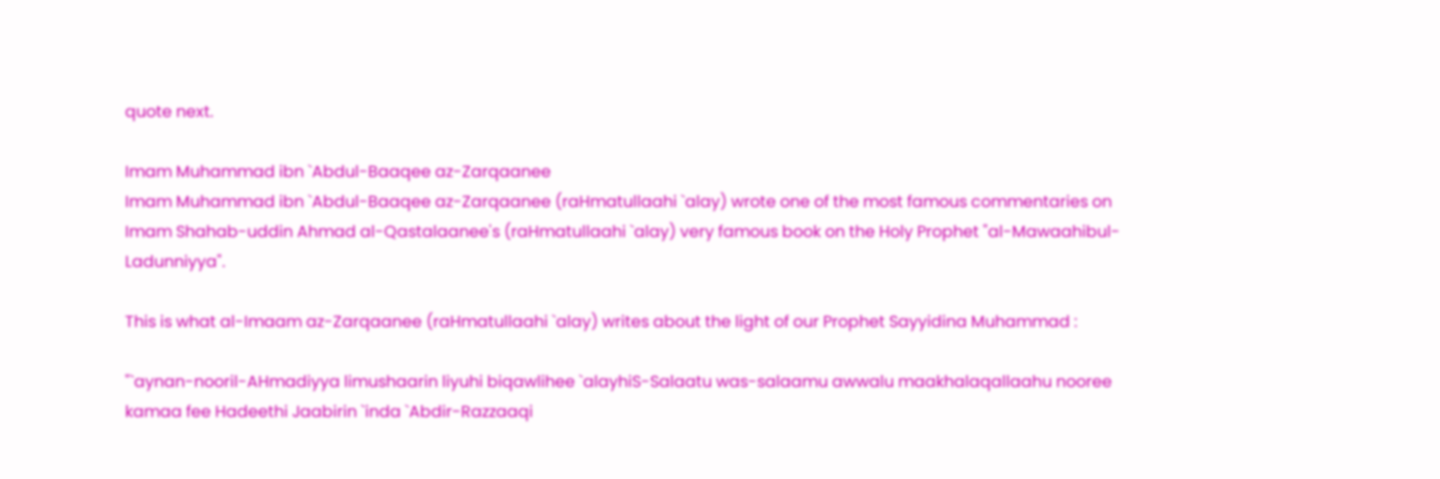quote next.

Imam Muhammad ibn `Abdul-Baaqee az-Zarqaanee
Imam Muhammad ibn `Abdul-Baaqee az-Zarqaanee (raHmatullaahi `alay) wrote one of the most famous commentaries on Imam Shahab-uddin Ahmad al-Qastalaanee's (raHmatullaahi `alay) very famous book on the Holy Prophet "al-Mawaahibul-Ladunniyya".

This is what al-Imaam az-Zarqaanee (raHmatullaahi `alay) writes about the light of our Prophet Sayyidina Muhammad :

"`aynan-nooril-AHmadiyya limushaarin liyuhi biqawlihee `alayhiS-Salaatu was-salaamu awwalu maakhalaqallaahu nooree kamaa fee Hadeethi Jaabirin `inda `Abdir-Razzaaqi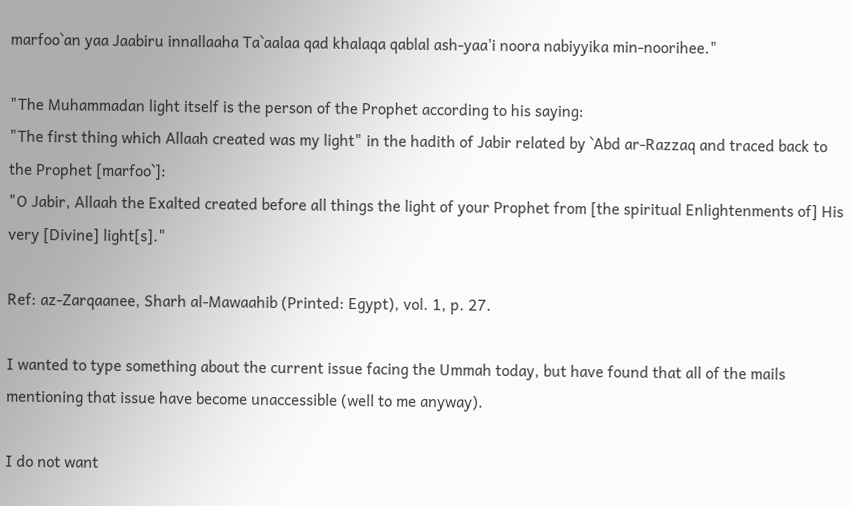marfoo`an yaa Jaabiru innallaaha Ta`aalaa qad khalaqa qablal ash-yaa'i noora nabiyyika min-noorihee."

"The Muhammadan light itself is the person of the Prophet according to his saying:
"The first thing which Allaah created was my light" in the hadith of Jabir related by `Abd ar-Razzaq and traced back to the Prophet [marfoo`]:
"O Jabir, Allaah the Exalted created before all things the light of your Prophet from [the spiritual Enlightenments of] His very [Divine] light[s]."

Ref: az-Zarqaanee, Sharh al-Mawaahib (Printed: Egypt), vol. 1, p. 27.

I wanted to type something about the current issue facing the Ummah today, but have found that all of the mails mentioning that issue have become unaccessible (well to me anyway).

I do not want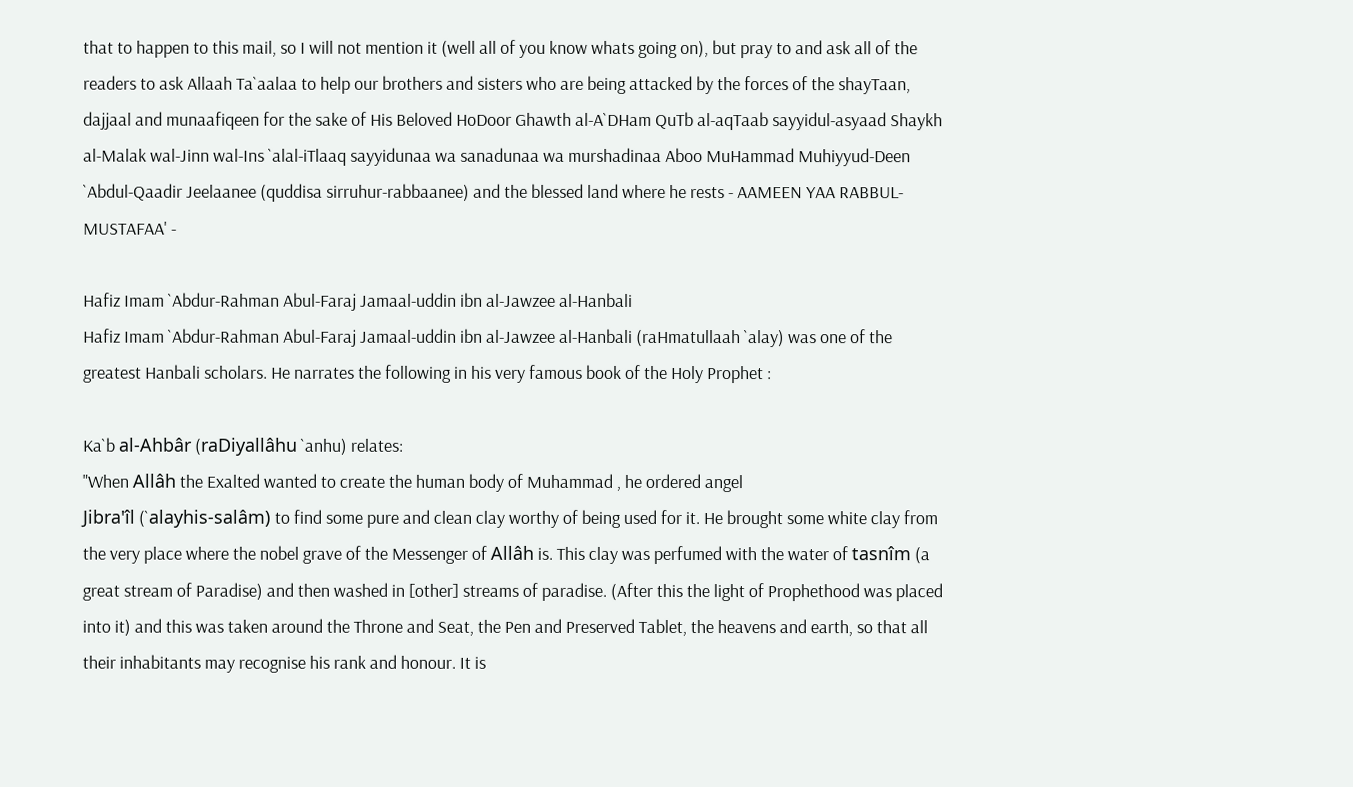that to happen to this mail, so I will not mention it (well all of you know whats going on), but pray to and ask all of the readers to ask Allaah Ta`aalaa to help our brothers and sisters who are being attacked by the forces of the shayTaan, dajjaal and munaafiqeen for the sake of His Beloved HoDoor Ghawth al-A`DHam QuTb al-aqTaab sayyidul-asyaad Shaykh
al-Malak wal-Jinn wal-Ins `alal-iTlaaq sayyidunaa wa sanadunaa wa murshadinaa Aboo MuHammad Muhiyyud-Deen `Abdul-Qaadir Jeelaanee (quddisa sirruhur-rabbaanee) and the blessed land where he rests - AAMEEN YAA RABBUL-MUSTAFAA' -

Hafiz Imam `Abdur-Rahman Abul-Faraj Jamaal-uddin ibn al-Jawzee al-Hanbali
Hafiz Imam `Abdur-Rahman Abul-Faraj Jamaal-uddin ibn al-Jawzee al-Hanbali (raHmatullaah `alay) was one of the greatest Hanbali scholars. He narrates the following in his very famous book of the Holy Prophet :

Ka`b al-Ahbâr (raDiyallâhu `anhu) relates:
"When Allâh the Exalted wanted to create the human body of Muhammad , he ordered angel
Jibra'îl (`alayhis-salâm) to find some pure and clean clay worthy of being used for it. He brought some white clay from the very place where the nobel grave of the Messenger of Allâh is. This clay was perfumed with the water of tasnîm (a great stream of Paradise) and then washed in [other] streams of paradise. (After this the light of Prophethood was placed into it) and this was taken around the Throne and Seat, the Pen and Preserved Tablet, the heavens and earth, so that all their inhabitants may recognise his rank and honour. It is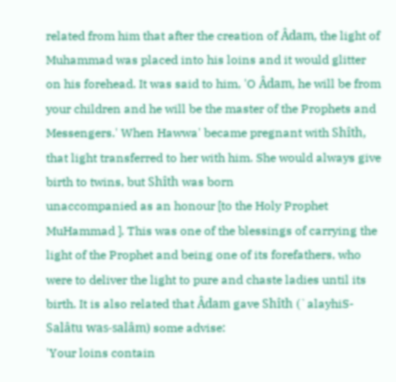related from him that after the creation of Âdam, the light of Muhammad was placed into his loins and it would glitter on his forehead. It was said to him, 'O Âdam, he will be from your children and he will be the master of the Prophets and Messengers.' When Hawwa' became pregnant with Shîth, that light transferred to her with him. She would always give birth to twins, but Shîth was born
unaccompanied as an honour [to the Holy Prophet MuHammad ]. This was one of the blessings of carrying the light of the Prophet and being one of its forefathers, who were to deliver the light to pure and chaste ladies until its birth. It is also related that Âdam gave Shîth (`alayhiS-Salâtu was-salâm) some advise:
'Your loins contain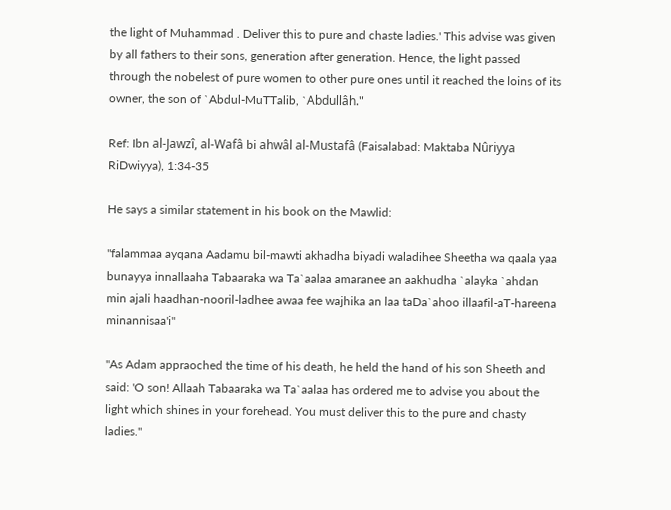the light of Muhammad . Deliver this to pure and chaste ladies.' This advise was given by all fathers to their sons, generation after generation. Hence, the light passed through the nobelest of pure women to other pure ones until it reached the loins of its owner, the son of `Abdul-MuTTalib, `Abdullâh."

Ref: Ibn al-Jawzî, al-Wafâ bi ahwâl al-Mustafâ (Faisalabad: Maktaba Nûriyya RiDwiyya), 1:34-35

He says a similar statement in his book on the Mawlid:

"falammaa ayqana Aadamu bil-mawti akhadha biyadi waladihee Sheetha wa qaala yaa bunayya innallaaha Tabaaraka wa Ta`aalaa amaranee an aakhudha `alayka `ahdan min ajali haadhan-nooril-ladhee awaa fee wajhika an laa taDa`ahoo illaafil-aT-hareena minannisaa'i"

"As Adam appraoched the time of his death, he held the hand of his son Sheeth and said: 'O son! Allaah Tabaaraka wa Ta`aalaa has ordered me to advise you about the light which shines in your forehead. You must deliver this to the pure and chasty ladies."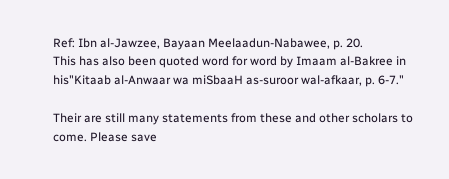Ref: Ibn al-Jawzee, Bayaan Meelaadun-Nabawee, p. 20.
This has also been quoted word for word by Imaam al-Bakree in his"Kitaab al-Anwaar wa miSbaaH as-suroor wal-afkaar, p. 6-7."

Their are still many statements from these and other scholars to come. Please save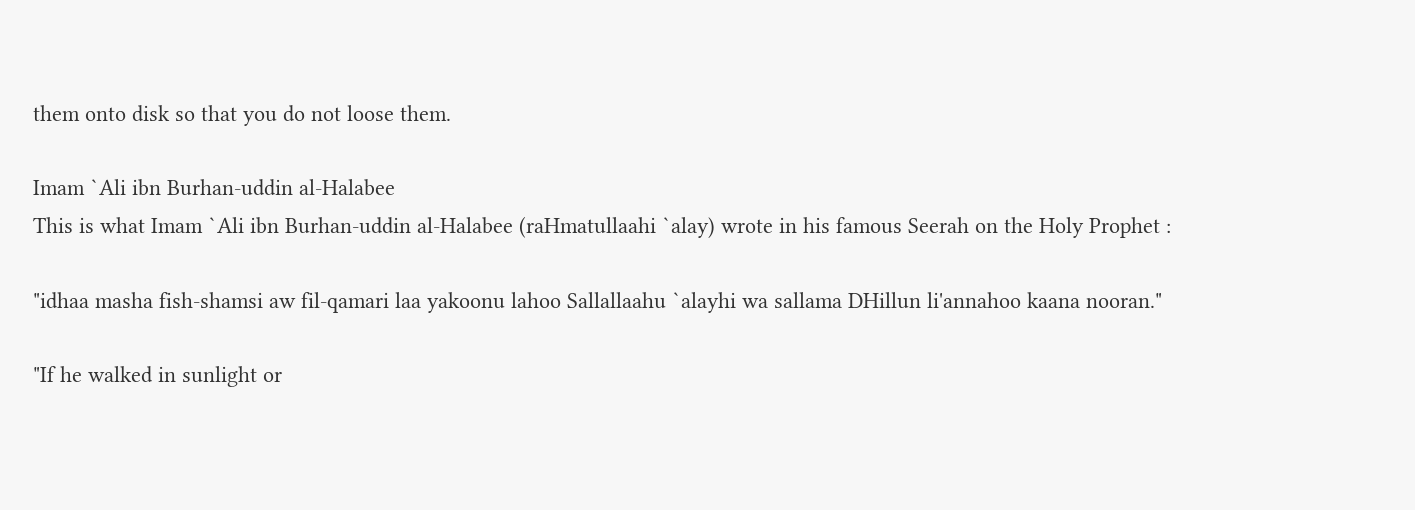them onto disk so that you do not loose them.

Imam `Ali ibn Burhan-uddin al-Halabee
This is what Imam `Ali ibn Burhan-uddin al-Halabee (raHmatullaahi `alay) wrote in his famous Seerah on the Holy Prophet :

"idhaa masha fish-shamsi aw fil-qamari laa yakoonu lahoo Sallallaahu `alayhi wa sallama DHillun li'annahoo kaana nooran."

"If he walked in sunlight or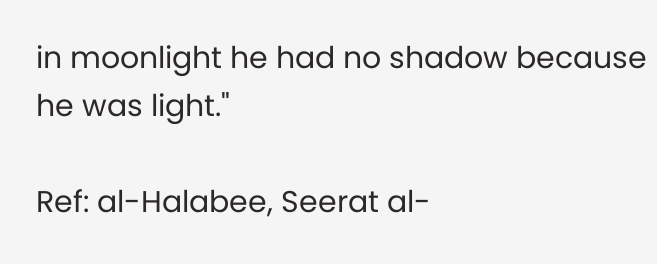in moonlight he had no shadow because he was light."

Ref: al-Halabee, Seerat al-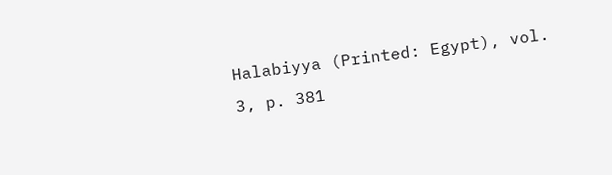Halabiyya (Printed: Egypt), vol. 3, p. 381